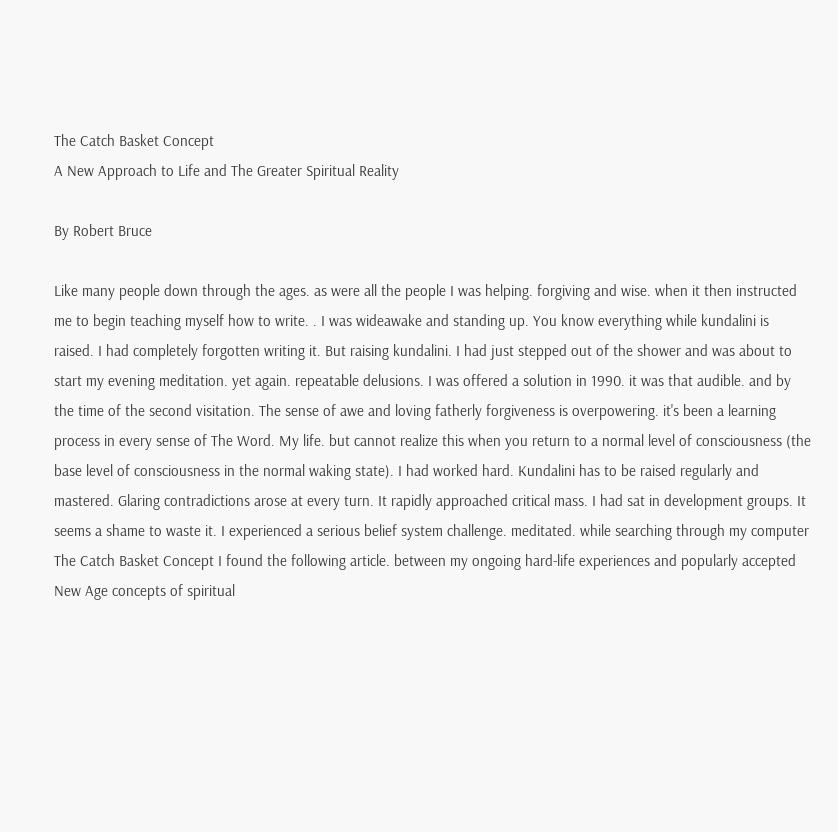The Catch Basket Concept
A New Approach to Life and The Greater Spiritual Reality

By Robert Bruce

Like many people down through the ages. as were all the people I was helping. forgiving and wise. when it then instructed me to begin teaching myself how to write. . I was wideawake and standing up. You know everything while kundalini is raised. I had completely forgotten writing it. But raising kundalini. I had just stepped out of the shower and was about to start my evening meditation. yet again. repeatable delusions. I was offered a solution in 1990. it was that audible. and by the time of the second visitation. The sense of awe and loving fatherly forgiveness is overpowering. it's been a learning process in every sense of The Word. My life. but cannot realize this when you return to a normal level of consciousness (the base level of consciousness in the normal waking state). I had worked hard. Kundalini has to be raised regularly and mastered. Glaring contradictions arose at every turn. It rapidly approached critical mass. I had sat in development groups. It seems a shame to waste it. I experienced a serious belief system challenge. meditated. while searching through my computer The Catch Basket Concept I found the following article. between my ongoing hard-life experiences and popularly accepted New Age concepts of spiritual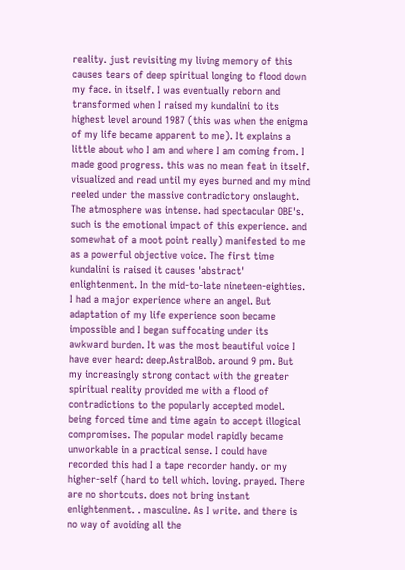reality. just revisiting my living memory of this causes tears of deep spiritual longing to flood down my face. in itself. I was eventually reborn and transformed when I raised my kundalini to its highest level around 1987 (this was when the enigma of my life became apparent to me). It explains a little about who I am and where I am coming from. I made good progress. this was no mean feat in itself. visualized and read until my eyes burned and my mind reeled under the massive contradictory onslaught. The atmosphere was intense. had spectacular OBE's. such is the emotional impact of this experience. and somewhat of a moot point really) manifested to me as a powerful objective voice. The first time kundalini is raised it causes 'abstract' enlightenment. In the mid-to-late nineteen-eighties. I had a major experience where an angel. But adaptation of my life experience soon became impossible and I began suffocating under its awkward burden. It was the most beautiful voice I have ever heard: deep.AstralBob. around 9 pm. But my increasingly strong contact with the greater spiritual reality provided me with a flood of contradictions to the popularly accepted model. being forced time and time again to accept illogical compromises. The popular model rapidly became unworkable in a practical sense. I could have recorded this had I a tape recorder handy. or my higher-self (hard to tell which. loving. prayed. There are no shortcuts. does not bring instant enlightenment. . masculine. As I write. and there is no way of avoiding all the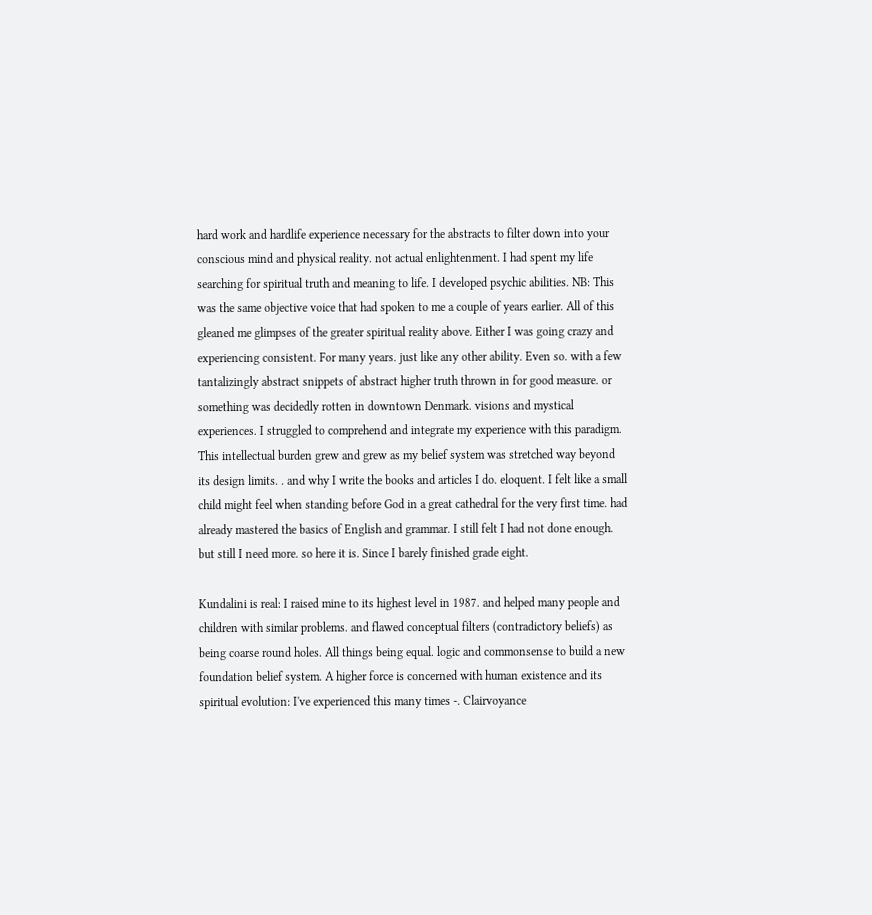hard work and hardlife experience necessary for the abstracts to filter down into your conscious mind and physical reality. not actual enlightenment. I had spent my life searching for spiritual truth and meaning to life. I developed psychic abilities. NB: This was the same objective voice that had spoken to me a couple of years earlier. All of this gleaned me glimpses of the greater spiritual reality above. Either I was going crazy and experiencing consistent. For many years. just like any other ability. Even so. with a few tantalizingly abstract snippets of abstract higher truth thrown in for good measure. or something was decidedly rotten in downtown Denmark. visions and mystical experiences. I struggled to comprehend and integrate my experience with this paradigm. This intellectual burden grew and grew as my belief system was stretched way beyond its design limits. . and why I write the books and articles I do. eloquent. I felt like a small child might feel when standing before God in a great cathedral for the very first time. had already mastered the basics of English and grammar. I still felt I had not done enough. but still I need more. so here it is. Since I barely finished grade eight.

Kundalini is real: I raised mine to its highest level in 1987. and helped many people and children with similar problems. and flawed conceptual filters (contradictory beliefs) as being coarse round holes. All things being equal. logic and commonsense to build a new foundation belief system. A higher force is concerned with human existence and its spiritual evolution: I've experienced this many times -. Clairvoyance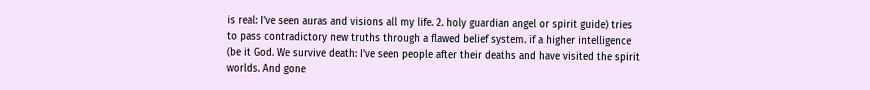is real: I've seen auras and visions all my life. 2. holy guardian angel or spirit guide) tries to pass contradictory new truths through a flawed belief system. if a higher intelligence (be it God. We survive death: I've seen people after their deaths and have visited the spirit worlds. And gone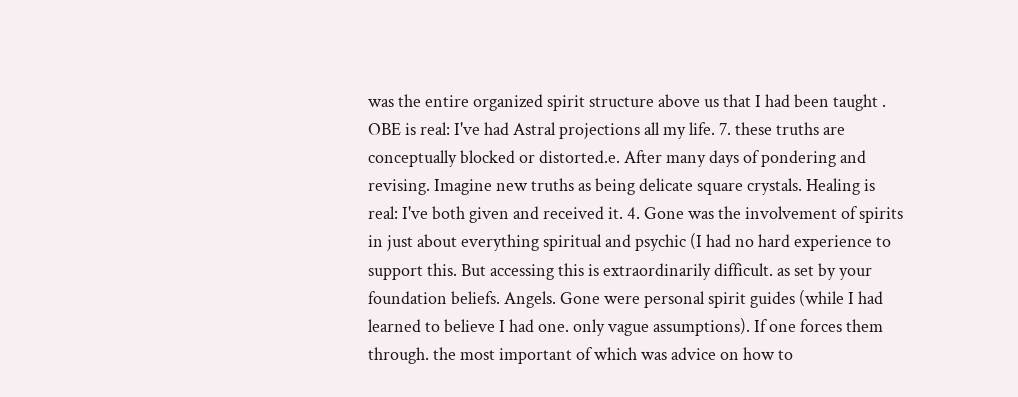was the entire organized spirit structure above us that I had been taught . OBE is real: I've had Astral projections all my life. 7. these truths are conceptually blocked or distorted.e. After many days of pondering and revising. Imagine new truths as being delicate square crystals. Healing is real: I've both given and received it. 4. Gone was the involvement of spirits in just about everything spiritual and psychic (I had no hard experience to support this. But accessing this is extraordinarily difficult. as set by your foundation beliefs. Angels. Gone were personal spirit guides (while I had learned to believe I had one. only vague assumptions). If one forces them through. the most important of which was advice on how to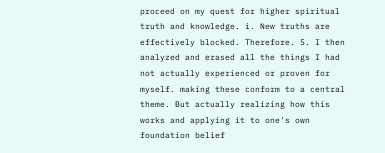proceed on my quest for higher spiritual truth and knowledge. i. New truths are effectively blocked. Therefore. 5. I then analyzed and erased all the things I had not actually experienced or proven for myself. making these conform to a central theme. But actually realizing how this works and applying it to one's own foundation belief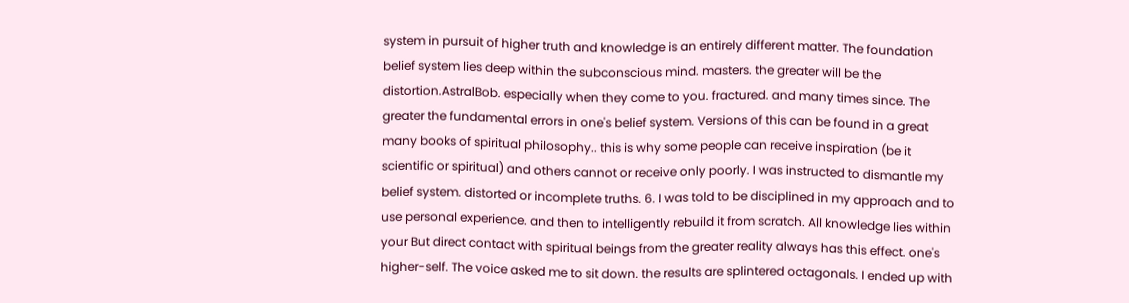system in pursuit of higher truth and knowledge is an entirely different matter. The foundation belief system lies deep within the subconscious mind. masters. the greater will be the distortion.AstralBob. especially when they come to you. fractured. and many times since. The greater the fundamental errors in one's belief system. Versions of this can be found in a great many books of spiritual philosophy.. this is why some people can receive inspiration (be it scientific or spiritual) and others cannot or receive only poorly. I was instructed to dismantle my belief system. distorted or incomplete truths. 6. I was told to be disciplined in my approach and to use personal experience. and then to intelligently rebuild it from scratch. All knowledge lies within your But direct contact with spiritual beings from the greater reality always has this effect. one's higher-self. The voice asked me to sit down. the results are splintered octagonals. I ended up with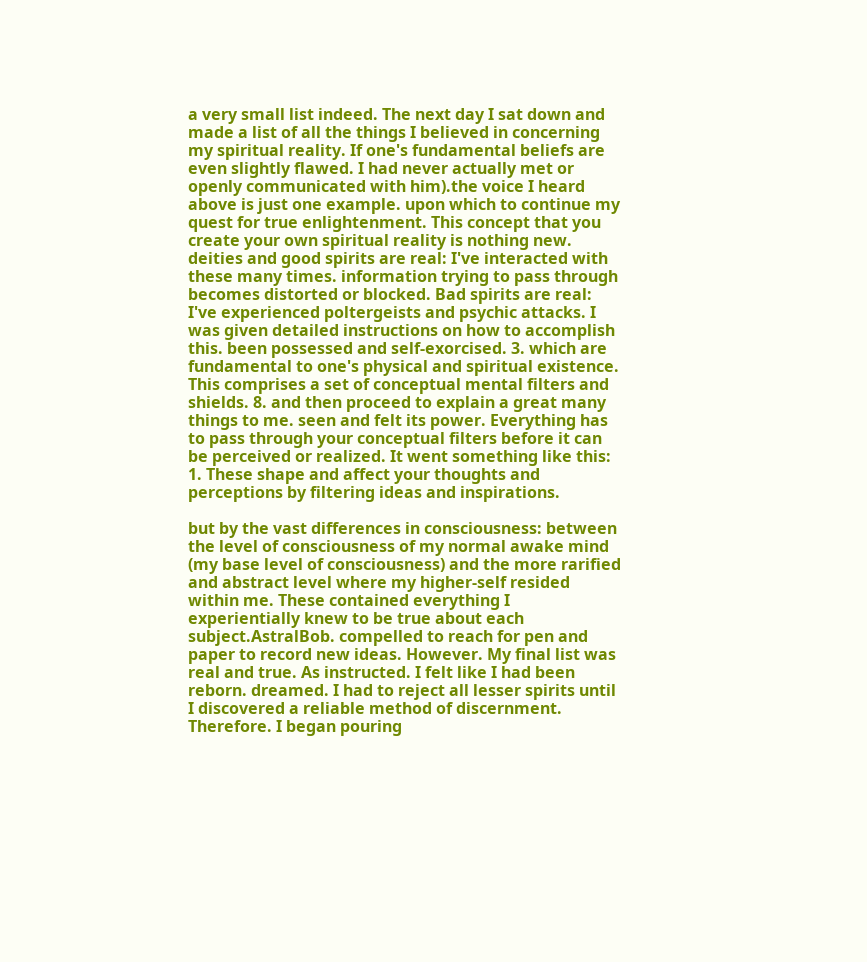a very small list indeed. The next day I sat down and made a list of all the things I believed in concerning my spiritual reality. If one's fundamental beliefs are even slightly flawed. I had never actually met or openly communicated with him).the voice I heard above is just one example. upon which to continue my quest for true enlightenment. This concept that you create your own spiritual reality is nothing new. deities and good spirits are real: I've interacted with these many times. information trying to pass through becomes distorted or blocked. Bad spirits are real: I've experienced poltergeists and psychic attacks. I was given detailed instructions on how to accomplish this. been possessed and self-exorcised. 3. which are fundamental to one's physical and spiritual existence. This comprises a set of conceptual mental filters and shields. 8. and then proceed to explain a great many things to me. seen and felt its power. Everything has to pass through your conceptual filters before it can be perceived or realized. It went something like this: 1. These shape and affect your thoughts and perceptions by filtering ideas and inspirations.

but by the vast differences in consciousness: between the level of consciousness of my normal awake mind (my base level of consciousness) and the more rarified and abstract level where my higher-self resided within me. These contained everything I experientially knew to be true about each subject.AstralBob. compelled to reach for pen and paper to record new ideas. However. My final list was real and true. As instructed. I felt like I had been reborn. dreamed. I had to reject all lesser spirits until I discovered a reliable method of discernment. Therefore. I began pouring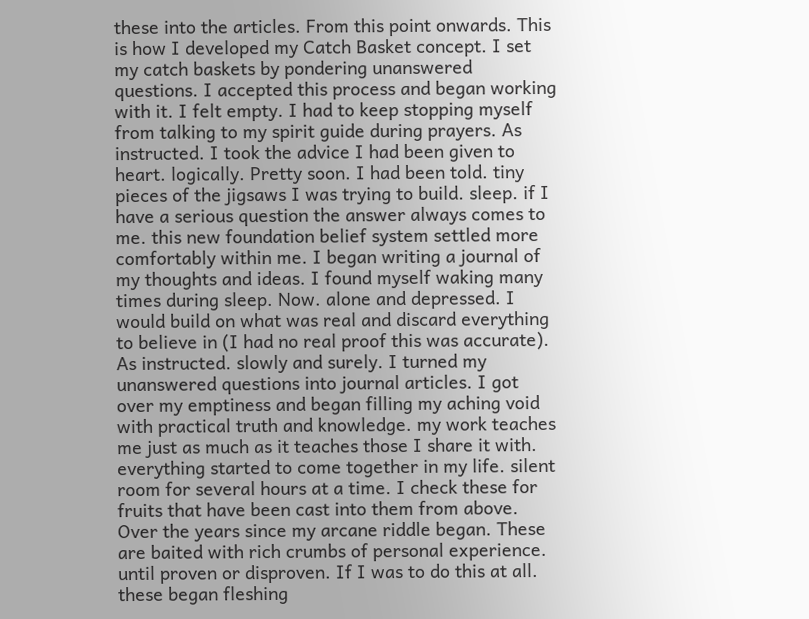these into the articles. From this point onwards. This is how I developed my Catch Basket concept. I set my catch baskets by pondering unanswered questions. I accepted this process and began working with it. I felt empty. I had to keep stopping myself from talking to my spirit guide during prayers. As instructed. I took the advice I had been given to heart. logically. Pretty soon. I had been told. tiny pieces of the jigsaws I was trying to build. sleep. if I have a serious question the answer always comes to me. this new foundation belief system settled more comfortably within me. I began writing a journal of my thoughts and ideas. I found myself waking many times during sleep. Now. alone and depressed. I would build on what was real and discard everything to believe in (I had no real proof this was accurate). As instructed. slowly and surely. I turned my unanswered questions into journal articles. I got over my emptiness and began filling my aching void with practical truth and knowledge. my work teaches me just as much as it teaches those I share it with. everything started to come together in my life. silent room for several hours at a time. I check these for fruits that have been cast into them from above. Over the years since my arcane riddle began. These are baited with rich crumbs of personal experience. until proven or disproven. If I was to do this at all. these began fleshing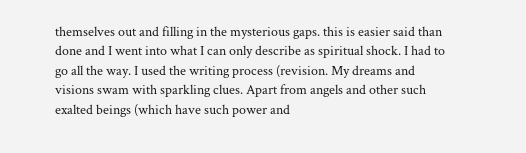themselves out and filling in the mysterious gaps. this is easier said than done and I went into what I can only describe as spiritual shock. I had to go all the way. I used the writing process (revision. My dreams and visions swam with sparkling clues. Apart from angels and other such exalted beings (which have such power and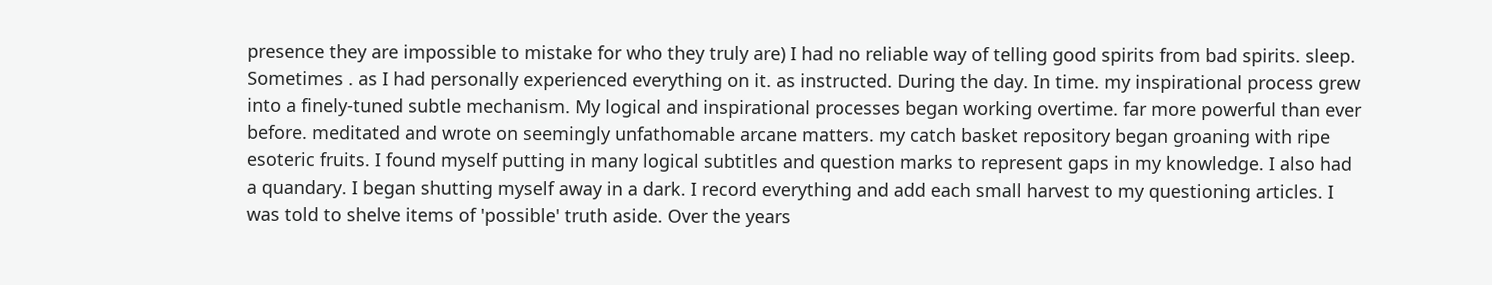presence they are impossible to mistake for who they truly are) I had no reliable way of telling good spirits from bad spirits. sleep. Sometimes . as I had personally experienced everything on it. as instructed. During the day. In time. my inspirational process grew into a finely-tuned subtle mechanism. My logical and inspirational processes began working overtime. far more powerful than ever before. meditated and wrote on seemingly unfathomable arcane matters. my catch basket repository began groaning with ripe esoteric fruits. I found myself putting in many logical subtitles and question marks to represent gaps in my knowledge. I also had a quandary. I began shutting myself away in a dark. I record everything and add each small harvest to my questioning articles. I was told to shelve items of 'possible' truth aside. Over the years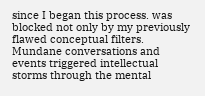since I began this process. was blocked not only by my previously flawed conceptual filters. Mundane conversations and events triggered intellectual storms through the mental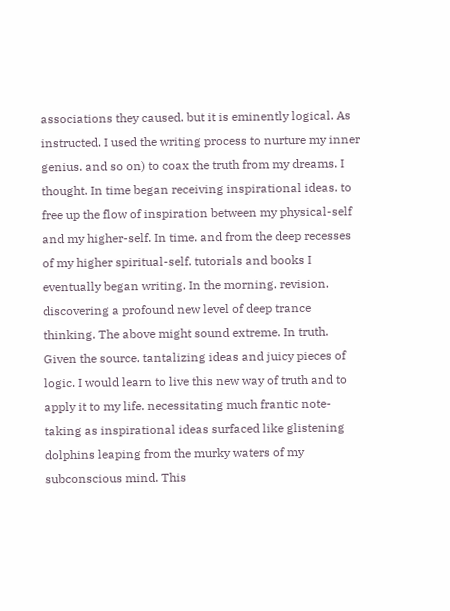associations they caused. but it is eminently logical. As instructed. I used the writing process to nurture my inner genius. and so on) to coax the truth from my dreams. I thought. In time began receiving inspirational ideas. to free up the flow of inspiration between my physical-self and my higher-self. In time. and from the deep recesses of my higher spiritual-self. tutorials and books I eventually began writing. In the morning. revision. discovering a profound new level of deep trance thinking. The above might sound extreme. In truth. Given the source. tantalizing ideas and juicy pieces of logic. I would learn to live this new way of truth and to apply it to my life. necessitating much frantic note-taking as inspirational ideas surfaced like glistening dolphins leaping from the murky waters of my subconscious mind. This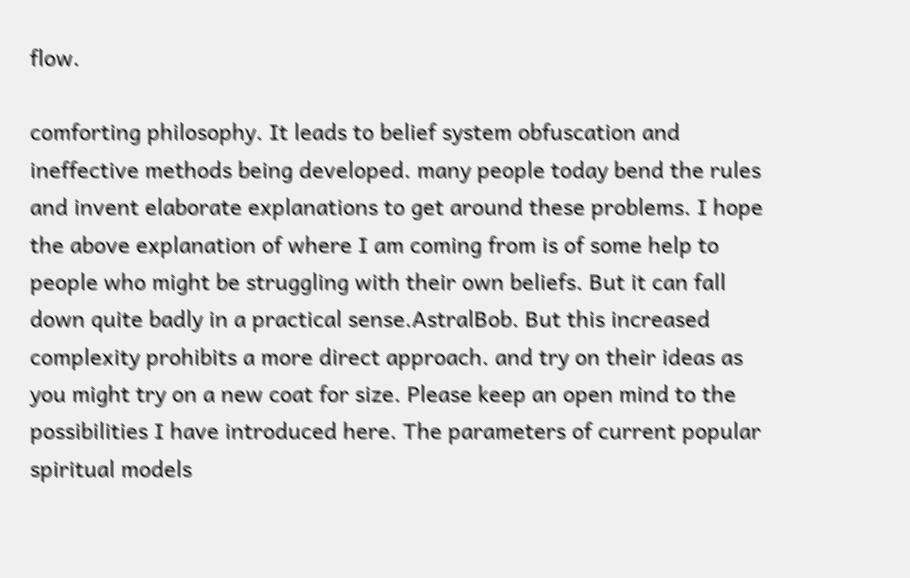flow.

comforting philosophy. It leads to belief system obfuscation and ineffective methods being developed. many people today bend the rules and invent elaborate explanations to get around these problems. I hope the above explanation of where I am coming from is of some help to people who might be struggling with their own beliefs. But it can fall down quite badly in a practical sense.AstralBob. But this increased complexity prohibits a more direct approach. and try on their ideas as you might try on a new coat for size. Please keep an open mind to the possibilities I have introduced here. The parameters of current popular spiritual models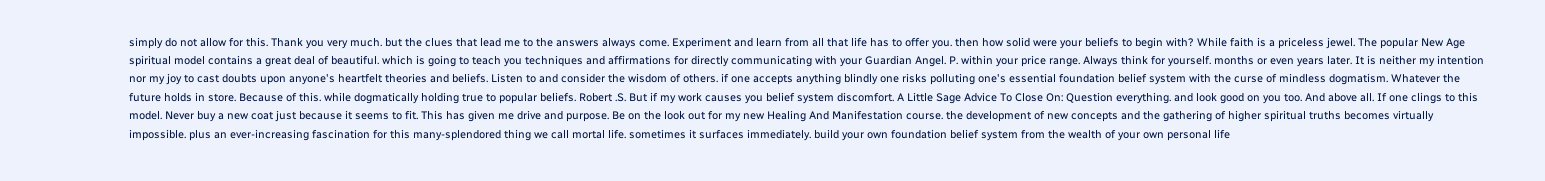simply do not allow for this. Thank you very much. but the clues that lead me to the answers always come. Experiment and learn from all that life has to offer you. then how solid were your beliefs to begin with? While faith is a priceless jewel. The popular New Age spiritual model contains a great deal of beautiful. which is going to teach you techniques and affirmations for directly communicating with your Guardian Angel. P. within your price range. Always think for yourself. months or even years later. It is neither my intention nor my joy to cast doubts upon anyone's heartfelt theories and beliefs. Listen to and consider the wisdom of others. if one accepts anything blindly one risks polluting one's essential foundation belief system with the curse of mindless dogmatism. Whatever the future holds in store. Because of this. while dogmatically holding true to popular beliefs. Robert .S. But if my work causes you belief system discomfort. A Little Sage Advice To Close On: Question everything. and look good on you too. And above all. If one clings to this model. Never buy a new coat just because it seems to fit. This has given me drive and purpose. Be on the look out for my new Healing And Manifestation course. the development of new concepts and the gathering of higher spiritual truths becomes virtually impossible. plus an ever-increasing fascination for this many-splendored thing we call mortal life. sometimes it surfaces immediately. build your own foundation belief system from the wealth of your own personal life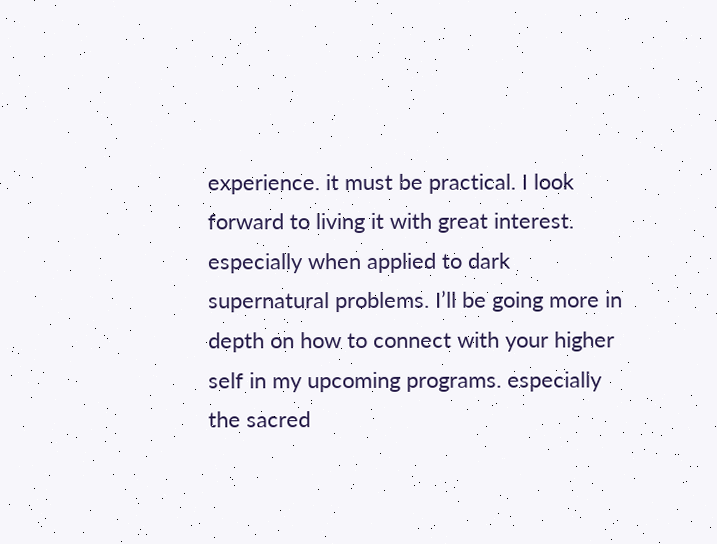experience. it must be practical. I look forward to living it with great interest. especially when applied to dark supernatural problems. I’ll be going more in depth on how to connect with your higher self in my upcoming programs. especially the sacred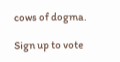cows of dogma.

Sign up to vote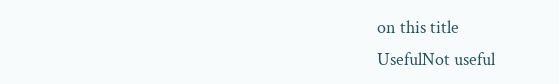on this title
UsefulNot useful